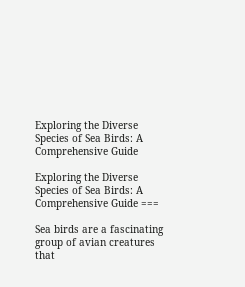Exploring the Diverse Species of Sea Birds: A Comprehensive Guide

Exploring the Diverse Species of Sea Birds: A Comprehensive Guide ===

Sea birds are a fascinating group of avian creatures that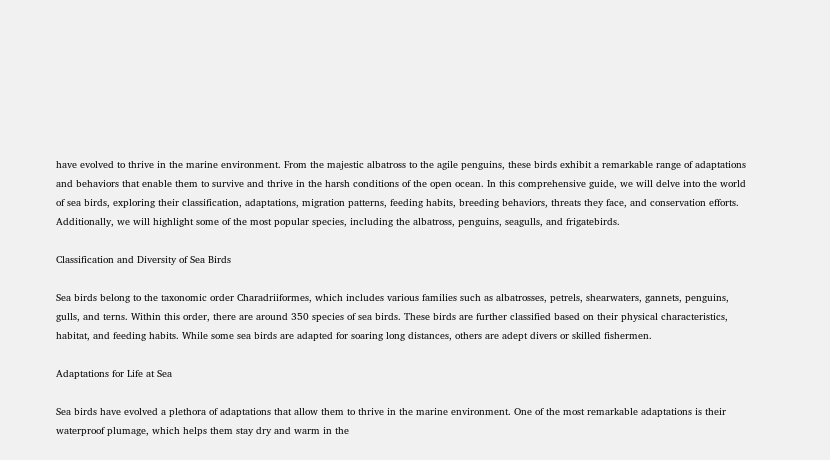have evolved to thrive in the marine environment. From the majestic albatross to the agile penguins, these birds exhibit a remarkable range of adaptations and behaviors that enable them to survive and thrive in the harsh conditions of the open ocean. In this comprehensive guide, we will delve into the world of sea birds, exploring their classification, adaptations, migration patterns, feeding habits, breeding behaviors, threats they face, and conservation efforts. Additionally, we will highlight some of the most popular species, including the albatross, penguins, seagulls, and frigatebirds.

Classification and Diversity of Sea Birds

Sea birds belong to the taxonomic order Charadriiformes, which includes various families such as albatrosses, petrels, shearwaters, gannets, penguins, gulls, and terns. Within this order, there are around 350 species of sea birds. These birds are further classified based on their physical characteristics, habitat, and feeding habits. While some sea birds are adapted for soaring long distances, others are adept divers or skilled fishermen.

Adaptations for Life at Sea

Sea birds have evolved a plethora of adaptations that allow them to thrive in the marine environment. One of the most remarkable adaptations is their waterproof plumage, which helps them stay dry and warm in the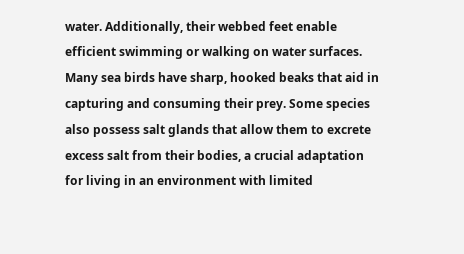water. Additionally, their webbed feet enable efficient swimming or walking on water surfaces. Many sea birds have sharp, hooked beaks that aid in capturing and consuming their prey. Some species also possess salt glands that allow them to excrete excess salt from their bodies, a crucial adaptation for living in an environment with limited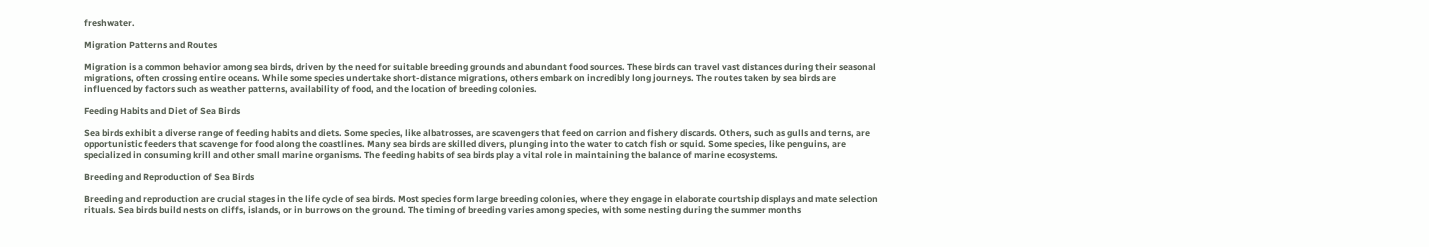freshwater.

Migration Patterns and Routes

Migration is a common behavior among sea birds, driven by the need for suitable breeding grounds and abundant food sources. These birds can travel vast distances during their seasonal migrations, often crossing entire oceans. While some species undertake short-distance migrations, others embark on incredibly long journeys. The routes taken by sea birds are influenced by factors such as weather patterns, availability of food, and the location of breeding colonies.

Feeding Habits and Diet of Sea Birds

Sea birds exhibit a diverse range of feeding habits and diets. Some species, like albatrosses, are scavengers that feed on carrion and fishery discards. Others, such as gulls and terns, are opportunistic feeders that scavenge for food along the coastlines. Many sea birds are skilled divers, plunging into the water to catch fish or squid. Some species, like penguins, are specialized in consuming krill and other small marine organisms. The feeding habits of sea birds play a vital role in maintaining the balance of marine ecosystems.

Breeding and Reproduction of Sea Birds

Breeding and reproduction are crucial stages in the life cycle of sea birds. Most species form large breeding colonies, where they engage in elaborate courtship displays and mate selection rituals. Sea birds build nests on cliffs, islands, or in burrows on the ground. The timing of breeding varies among species, with some nesting during the summer months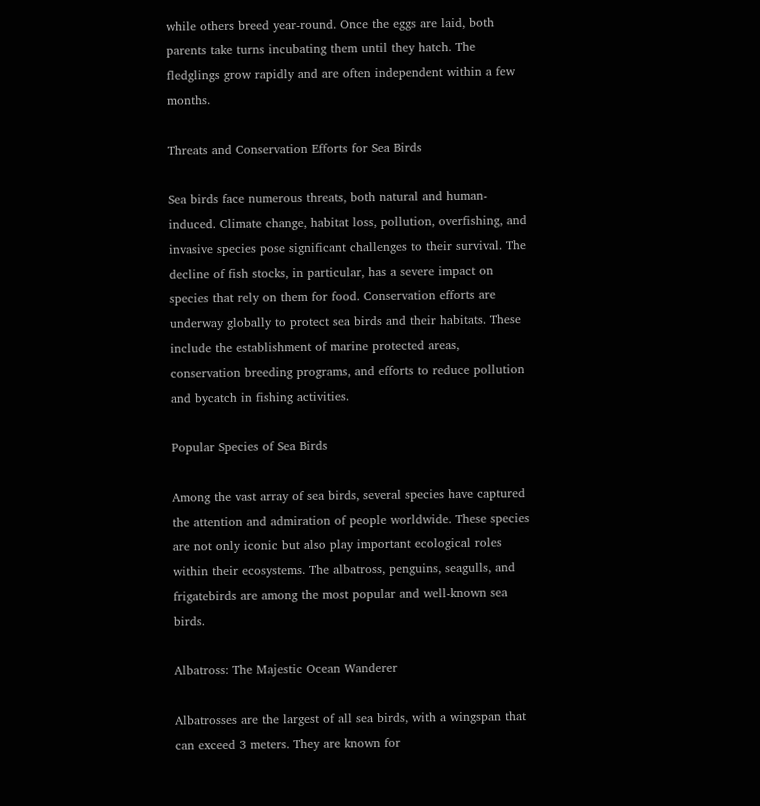while others breed year-round. Once the eggs are laid, both parents take turns incubating them until they hatch. The fledglings grow rapidly and are often independent within a few months.

Threats and Conservation Efforts for Sea Birds

Sea birds face numerous threats, both natural and human-induced. Climate change, habitat loss, pollution, overfishing, and invasive species pose significant challenges to their survival. The decline of fish stocks, in particular, has a severe impact on species that rely on them for food. Conservation efforts are underway globally to protect sea birds and their habitats. These include the establishment of marine protected areas, conservation breeding programs, and efforts to reduce pollution and bycatch in fishing activities.

Popular Species of Sea Birds

Among the vast array of sea birds, several species have captured the attention and admiration of people worldwide. These species are not only iconic but also play important ecological roles within their ecosystems. The albatross, penguins, seagulls, and frigatebirds are among the most popular and well-known sea birds.

Albatross: The Majestic Ocean Wanderer

Albatrosses are the largest of all sea birds, with a wingspan that can exceed 3 meters. They are known for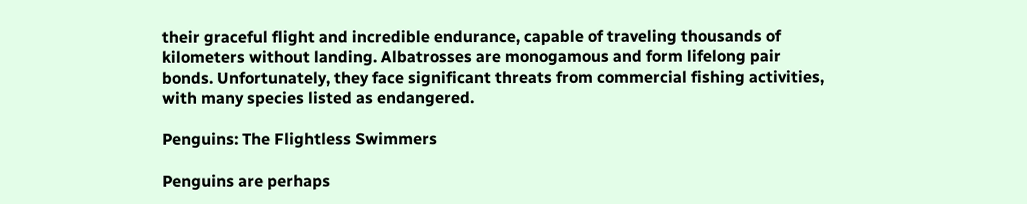their graceful flight and incredible endurance, capable of traveling thousands of kilometers without landing. Albatrosses are monogamous and form lifelong pair bonds. Unfortunately, they face significant threats from commercial fishing activities, with many species listed as endangered.

Penguins: The Flightless Swimmers

Penguins are perhaps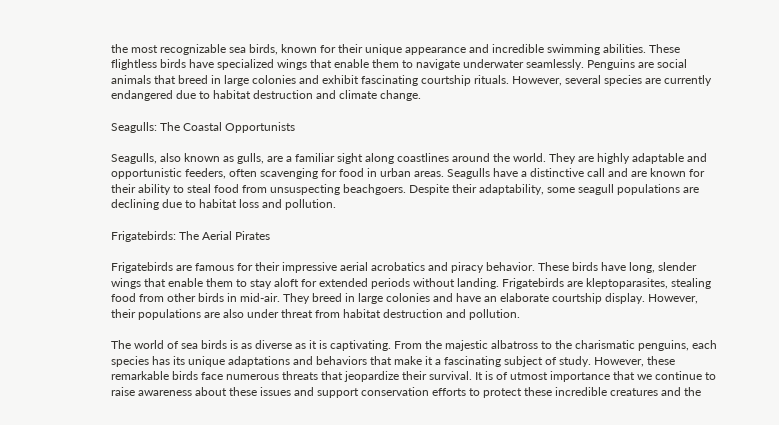the most recognizable sea birds, known for their unique appearance and incredible swimming abilities. These flightless birds have specialized wings that enable them to navigate underwater seamlessly. Penguins are social animals that breed in large colonies and exhibit fascinating courtship rituals. However, several species are currently endangered due to habitat destruction and climate change.

Seagulls: The Coastal Opportunists

Seagulls, also known as gulls, are a familiar sight along coastlines around the world. They are highly adaptable and opportunistic feeders, often scavenging for food in urban areas. Seagulls have a distinctive call and are known for their ability to steal food from unsuspecting beachgoers. Despite their adaptability, some seagull populations are declining due to habitat loss and pollution.

Frigatebirds: The Aerial Pirates

Frigatebirds are famous for their impressive aerial acrobatics and piracy behavior. These birds have long, slender wings that enable them to stay aloft for extended periods without landing. Frigatebirds are kleptoparasites, stealing food from other birds in mid-air. They breed in large colonies and have an elaborate courtship display. However, their populations are also under threat from habitat destruction and pollution.

The world of sea birds is as diverse as it is captivating. From the majestic albatross to the charismatic penguins, each species has its unique adaptations and behaviors that make it a fascinating subject of study. However, these remarkable birds face numerous threats that jeopardize their survival. It is of utmost importance that we continue to raise awareness about these issues and support conservation efforts to protect these incredible creatures and the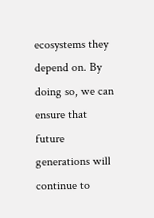ecosystems they depend on. By doing so, we can ensure that future generations will continue to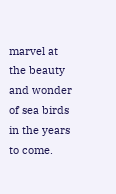marvel at the beauty and wonder of sea birds in the years to come.